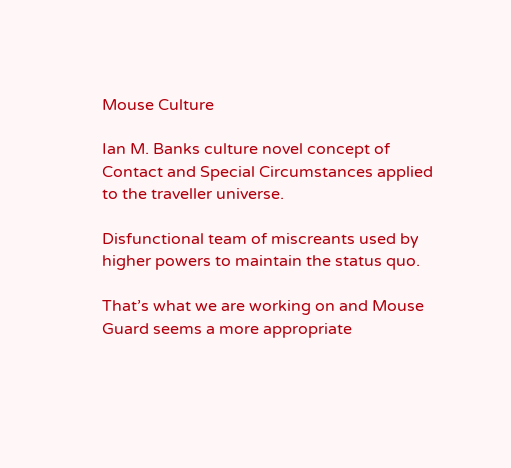Mouse Culture

Ian M. Banks culture novel concept of Contact and Special Circumstances applied to the traveller universe.

Disfunctional team of miscreants used by higher powers to maintain the status quo.

That’s what we are working on and Mouse Guard seems a more appropriate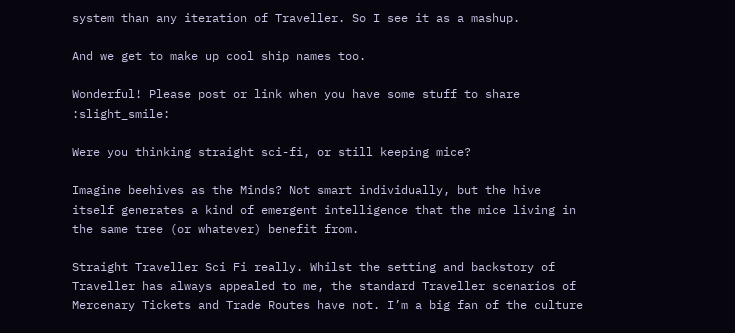system than any iteration of Traveller. So I see it as a mashup.

And we get to make up cool ship names too.

Wonderful! Please post or link when you have some stuff to share :slight_smile:

Were you thinking straight sci-fi, or still keeping mice?

Imagine beehives as the Minds? Not smart individually, but the hive itself generates a kind of emergent intelligence that the mice living in the same tree (or whatever) benefit from.

Straight Traveller Sci Fi really. Whilst the setting and backstory of Traveller has always appealed to me, the standard Traveller scenarios of Mercenary Tickets and Trade Routes have not. I’m a big fan of the culture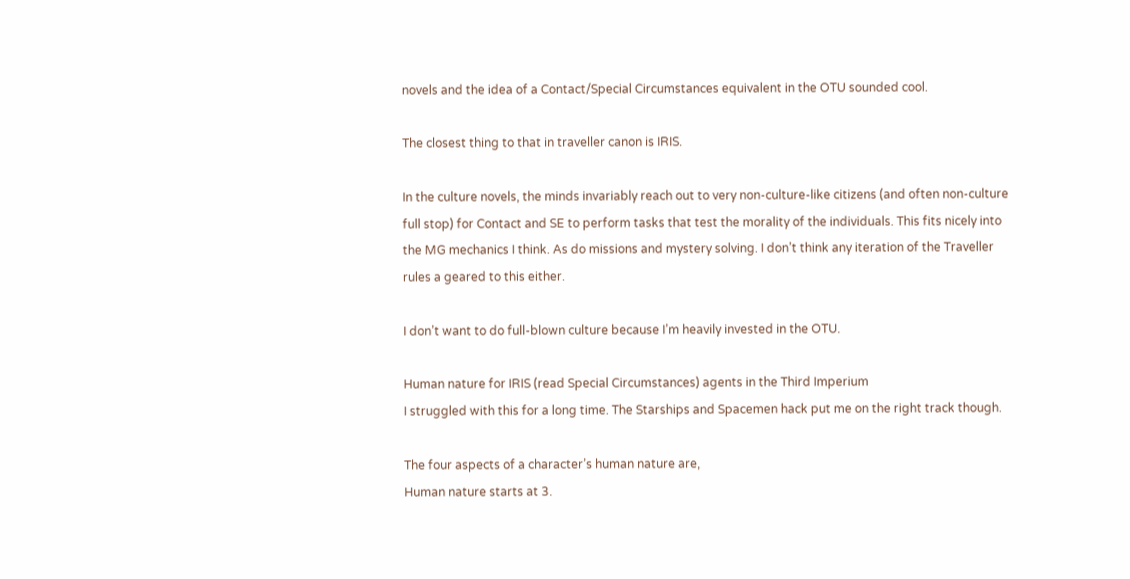novels and the idea of a Contact/Special Circumstances equivalent in the OTU sounded cool.

The closest thing to that in traveller canon is IRIS.

In the culture novels, the minds invariably reach out to very non-culture-like citizens (and often non-culture full stop) for Contact and SE to perform tasks that test the morality of the individuals. This fits nicely into the MG mechanics I think. As do missions and mystery solving. I don’t think any iteration of the Traveller rules a geared to this either.

I don’t want to do full-blown culture because I’m heavily invested in the OTU.

Human nature for IRIS (read Special Circumstances) agents in the Third Imperium
I struggled with this for a long time. The Starships and Spacemen hack put me on the right track though.

The four aspects of a character’s human nature are,
Human nature starts at 3.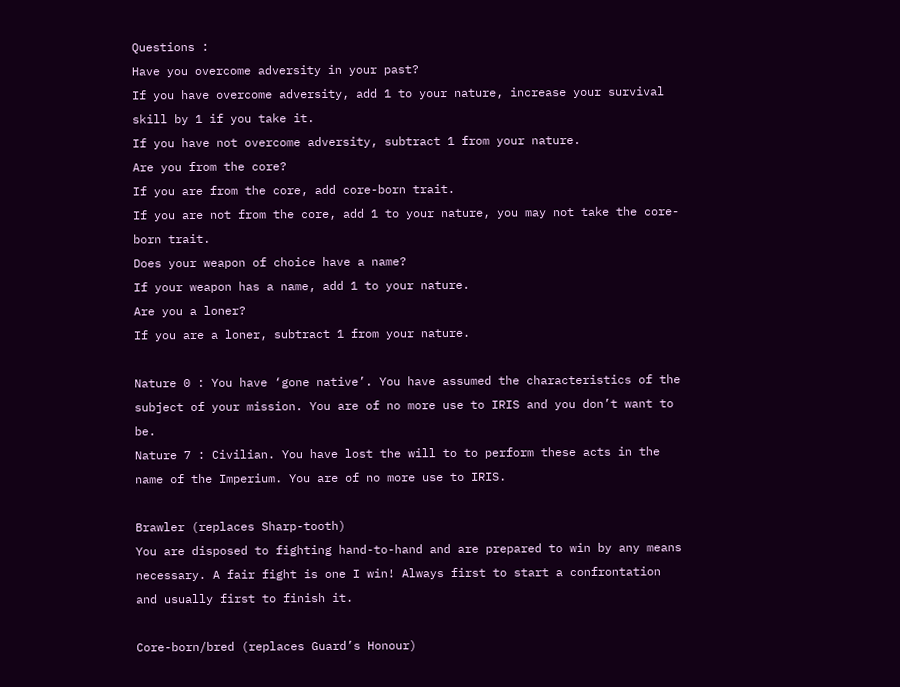Questions :
Have you overcome adversity in your past?
If you have overcome adversity, add 1 to your nature, increase your survival skill by 1 if you take it.
If you have not overcome adversity, subtract 1 from your nature.
Are you from the core?
If you are from the core, add core-born trait.
If you are not from the core, add 1 to your nature, you may not take the core-born trait.
Does your weapon of choice have a name?
If your weapon has a name, add 1 to your nature.
Are you a loner?
If you are a loner, subtract 1 from your nature.

Nature 0 : You have ‘gone native’. You have assumed the characteristics of the subject of your mission. You are of no more use to IRIS and you don’t want to be.
Nature 7 : Civilian. You have lost the will to to perform these acts in the name of the Imperium. You are of no more use to IRIS.

Brawler (replaces Sharp-tooth)
You are disposed to fighting hand-to-hand and are prepared to win by any means necessary. A fair fight is one I win! Always first to start a confrontation and usually first to finish it.

Core-born/bred (replaces Guard’s Honour)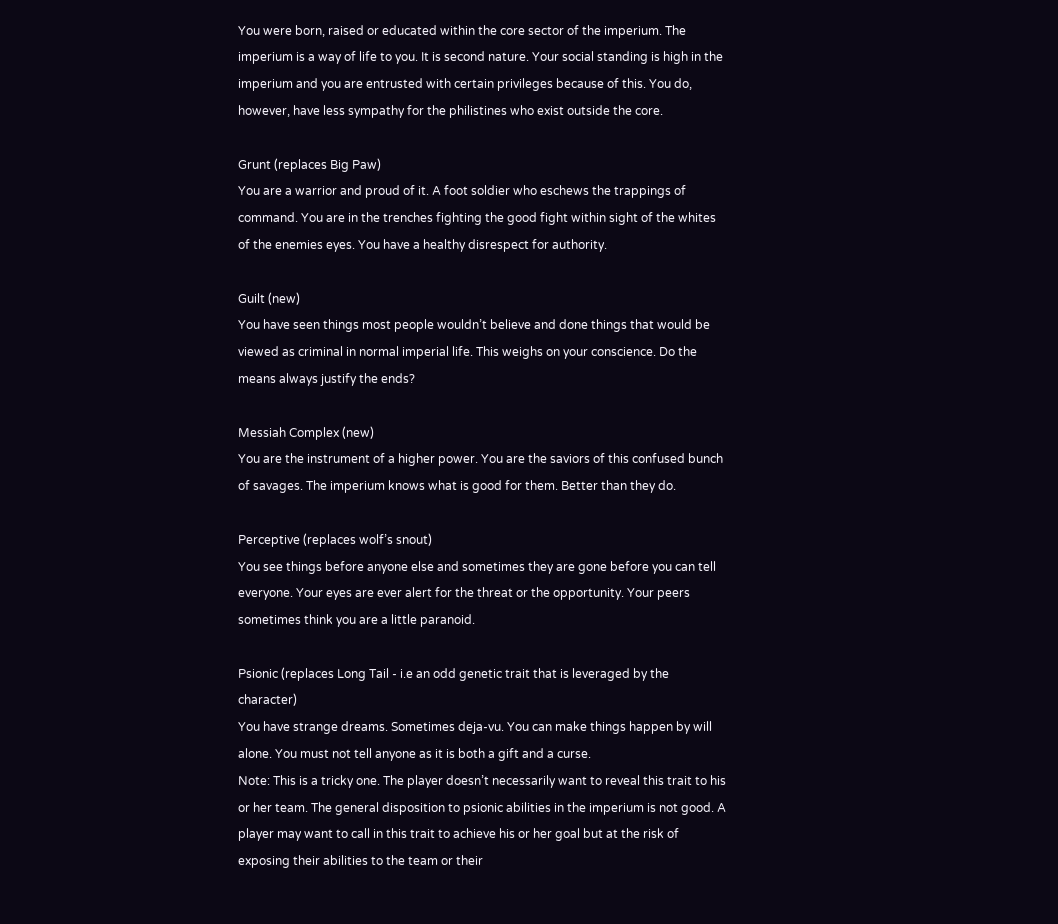You were born, raised or educated within the core sector of the imperium. The imperium is a way of life to you. It is second nature. Your social standing is high in the imperium and you are entrusted with certain privileges because of this. You do, however, have less sympathy for the philistines who exist outside the core.

Grunt (replaces Big Paw)
You are a warrior and proud of it. A foot soldier who eschews the trappings of command. You are in the trenches fighting the good fight within sight of the whites of the enemies eyes. You have a healthy disrespect for authority.

Guilt (new)
You have seen things most people wouldn’t believe and done things that would be viewed as criminal in normal imperial life. This weighs on your conscience. Do the means always justify the ends?

Messiah Complex (new)
You are the instrument of a higher power. You are the saviors of this confused bunch of savages. The imperium knows what is good for them. Better than they do.

Perceptive (replaces wolf’s snout)
You see things before anyone else and sometimes they are gone before you can tell everyone. Your eyes are ever alert for the threat or the opportunity. Your peers sometimes think you are a little paranoid.

Psionic (replaces Long Tail - i.e an odd genetic trait that is leveraged by the character)
You have strange dreams. Sometimes deja-vu. You can make things happen by will alone. You must not tell anyone as it is both a gift and a curse.
Note: This is a tricky one. The player doesn’t necessarily want to reveal this trait to his or her team. The general disposition to psionic abilities in the imperium is not good. A player may want to call in this trait to achieve his or her goal but at the risk of exposing their abilities to the team or their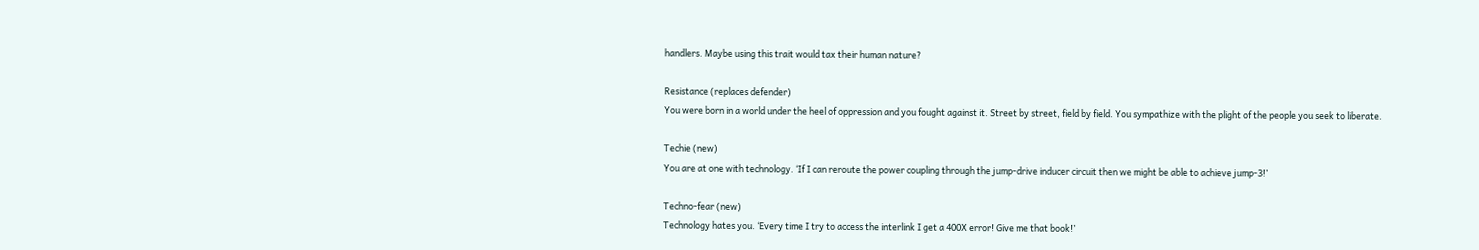handlers. Maybe using this trait would tax their human nature?

Resistance (replaces defender)
You were born in a world under the heel of oppression and you fought against it. Street by street, field by field. You sympathize with the plight of the people you seek to liberate.

Techie (new)
You are at one with technology. ‘If I can reroute the power coupling through the jump-drive inducer circuit then we might be able to achieve jump-3!’

Techno-fear (new)
Technology hates you. ‘Every time I try to access the interlink I get a 400X error! Give me that book!’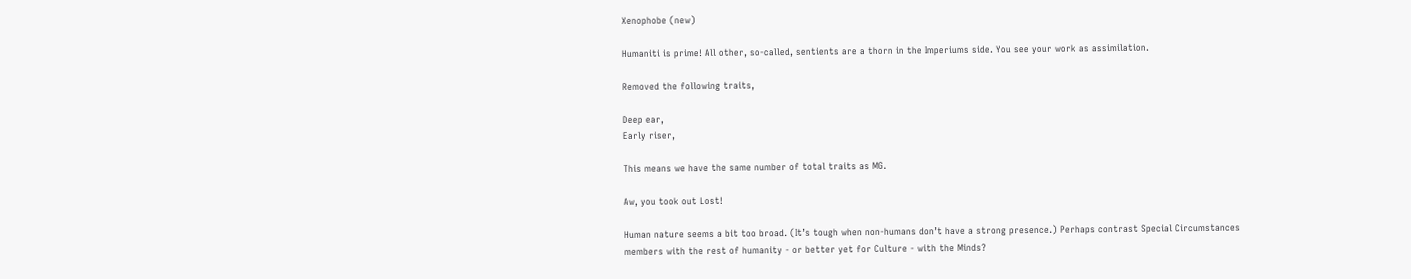Xenophobe (new)

Humaniti is prime! All other, so-called, sentients are a thorn in the Imperiums side. You see your work as assimilation.

Removed the following traits,

Deep ear,
Early riser,

This means we have the same number of total traits as MG.

Aw, you took out Lost!

Human nature seems a bit too broad. (It’s tough when non-humans don’t have a strong presence.) Perhaps contrast Special Circumstances members with the rest of humanity - or better yet for Culture - with the Minds?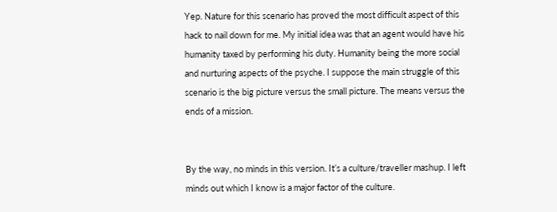Yep. Nature for this scenario has proved the most difficult aspect of this hack to nail down for me. My initial idea was that an agent would have his humanity taxed by performing his duty. Humanity being the more social and nurturing aspects of the psyche. I suppose the main struggle of this scenario is the big picture versus the small picture. The means versus the ends of a mission.


By the way, no minds in this version. It’s a culture/traveller mashup. I left minds out which I know is a major factor of the culture.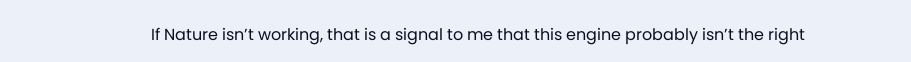If Nature isn’t working, that is a signal to me that this engine probably isn’t the right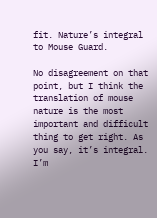fit. Nature’s integral to Mouse Guard.

No disagreement on that point, but I think the translation of mouse nature is the most important and difficult thing to get right. As you say, it’s integral. I’m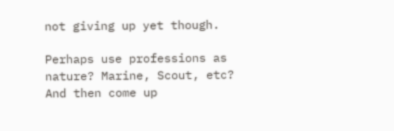not giving up yet though.

Perhaps use professions as nature? Marine, Scout, etc? And then come up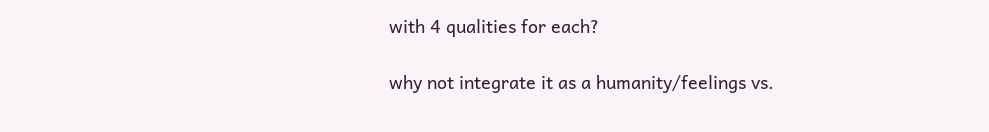with 4 qualities for each?

why not integrate it as a humanity/feelings vs.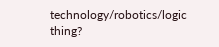technology/robotics/logic thing?